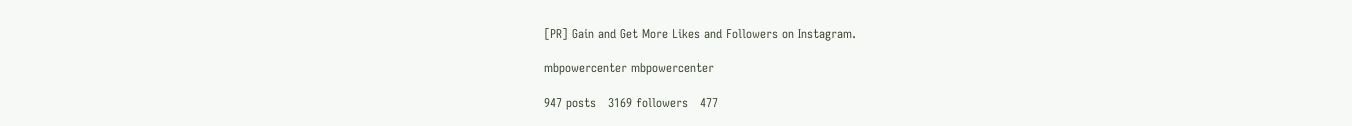[PR] Gain and Get More Likes and Followers on Instagram.

mbpowercenter mbpowercenter

947 posts   3169 followers   477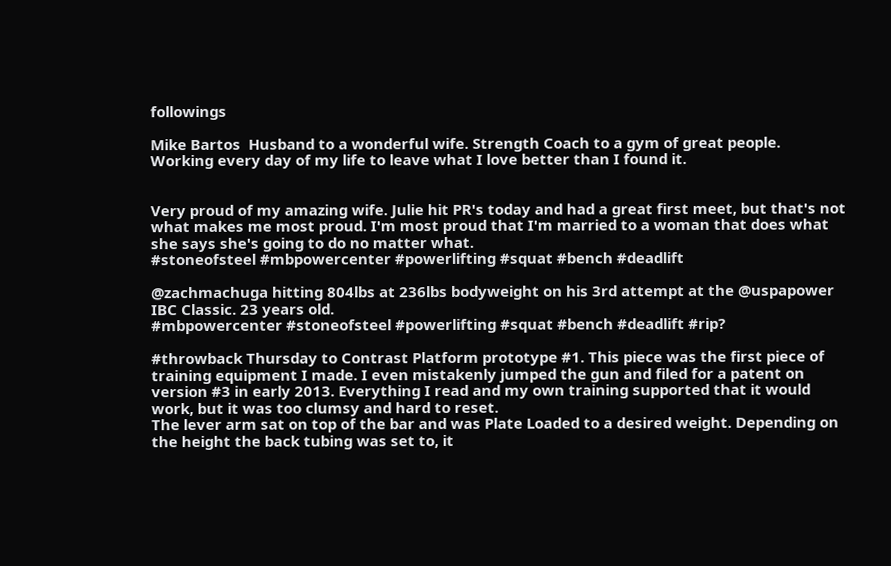followings

Mike Bartos  Husband to a wonderful wife. Strength Coach to a gym of great people. Working every day of my life to leave what I love better than I found it.


Very proud of my amazing wife. Julie hit PR's today and had a great first meet, but that's not what makes me most proud. I'm most proud that I'm married to a woman that does what she says she's going to do no matter what.
#stoneofsteel #mbpowercenter #powerlifting #squat #bench #deadlift

@zachmachuga hitting 804lbs at 236lbs bodyweight on his 3rd attempt at the @uspapower IBC Classic. 23 years old.
#mbpowercenter #stoneofsteel #powerlifting #squat #bench #deadlift #rip?

#throwback Thursday to Contrast Platform prototype #1. This piece was the first piece of training equipment I made. I even mistakenly jumped the gun and filed for a patent on version #3 in early 2013. Everything I read and my own training supported that it would work, but it was too clumsy and hard to reset.
The lever arm sat on top of the bar and was Plate Loaded to a desired weight. Depending on the height the back tubing was set to, it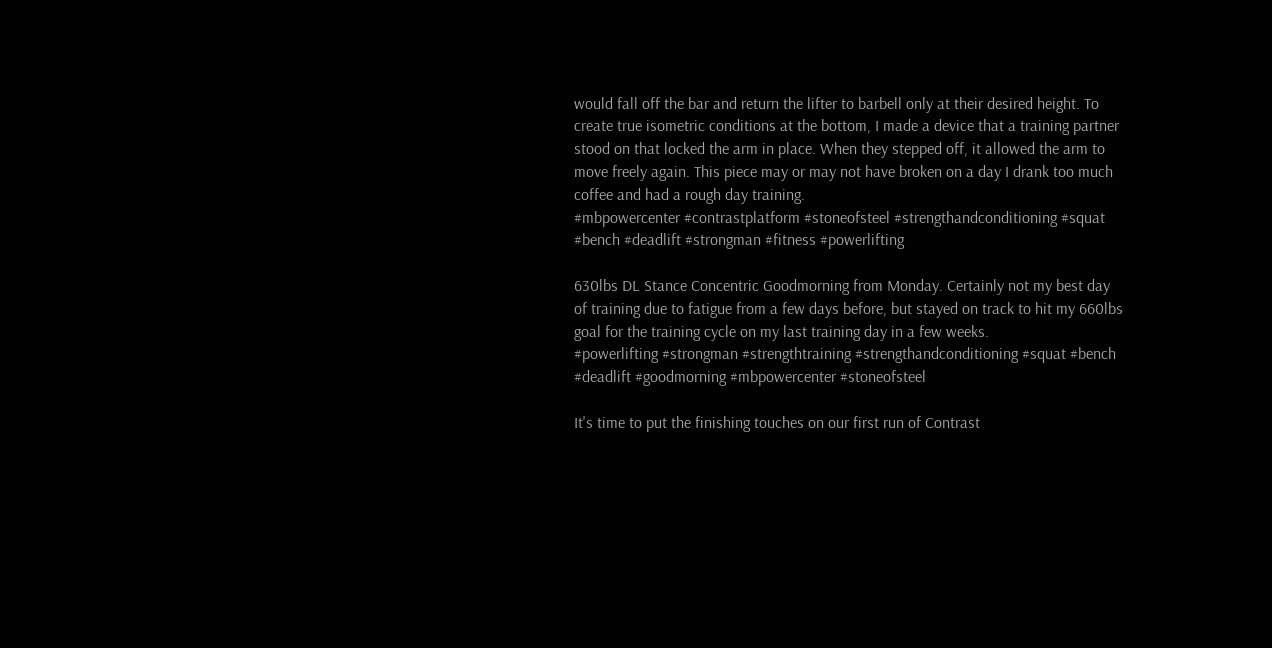would fall off the bar and return the lifter to barbell only at their desired height. To create true isometric conditions at the bottom, I made a device that a training partner stood on that locked the arm in place. When they stepped off, it allowed the arm to move freely again. This piece may or may not have broken on a day I drank too much coffee and had a rough day training.
#mbpowercenter #contrastplatform #stoneofsteel #strengthandconditioning #squat #bench #deadlift #strongman #fitness #powerlifting

630lbs DL Stance Concentric Goodmorning from Monday. Certainly not my best day of training due to fatigue from a few days before, but stayed on track to hit my 660lbs goal for the training cycle on my last training day in a few weeks.
#powerlifting #strongman #strengthtraining #strengthandconditioning #squat #bench #deadlift #goodmorning #mbpowercenter #stoneofsteel

It's time to put the finishing touches on our first run of Contrast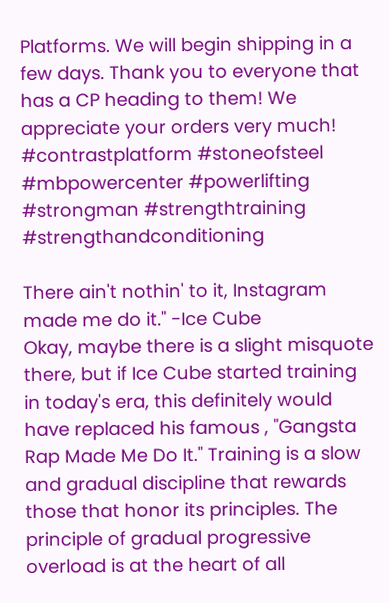Platforms. We will begin shipping in a few days. Thank you to everyone that has a CP heading to them! We appreciate your orders very much!
#contrastplatform #stoneofsteel #mbpowercenter #powerlifting #strongman #strengthtraining #strengthandconditioning

There ain't nothin' to it, Instagram made me do it." -Ice Cube
Okay, maybe there is a slight misquote there, but if Ice Cube started training in today's era, this definitely would have replaced his famous , "Gangsta Rap Made Me Do It." Training is a slow and gradual discipline that rewards those that honor its principles. The principle of gradual progressive overload is at the heart of all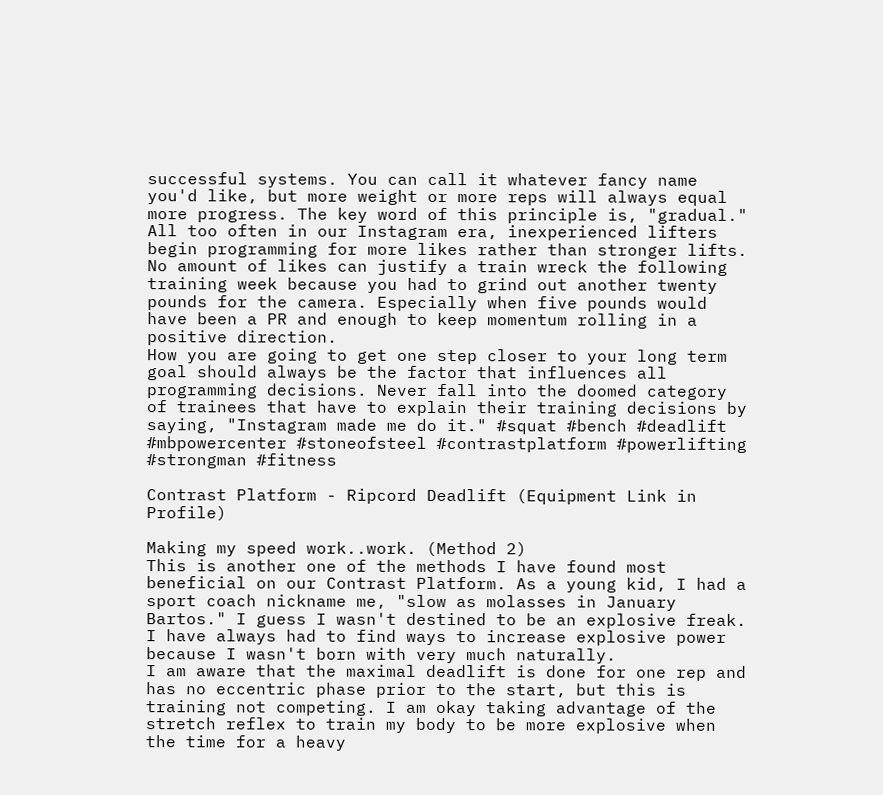successful systems. You can call it whatever fancy name you'd like, but more weight or more reps will always equal more progress. The key word of this principle is, "gradual." All too often in our Instagram era, inexperienced lifters begin programming for more likes rather than stronger lifts. No amount of likes can justify a train wreck the following training week because you had to grind out another twenty pounds for the camera. Especially when five pounds would have been a PR and enough to keep momentum rolling in a positive direction.
How you are going to get one step closer to your long term goal should always be the factor that influences all programming decisions. Never fall into the doomed category of trainees that have to explain their training decisions by saying, "Instagram made me do it." #squat #bench #deadlift #mbpowercenter #stoneofsteel #contrastplatform #powerlifting #strongman #fitness

Contrast Platform - Ripcord Deadlift (Equipment Link in Profile)

Making my speed work..work. (Method 2)
This is another one of the methods I have found most beneficial on our Contrast Platform. As a young kid, I had a sport coach nickname me, "slow as molasses in January Bartos." I guess I wasn't destined to be an explosive freak. I have always had to find ways to increase explosive power because I wasn't born with very much naturally.
I am aware that the maximal deadlift is done for one rep and has no eccentric phase prior to the start, but this is training not competing. I am okay taking advantage of the stretch reflex to train my body to be more explosive when the time for a heavy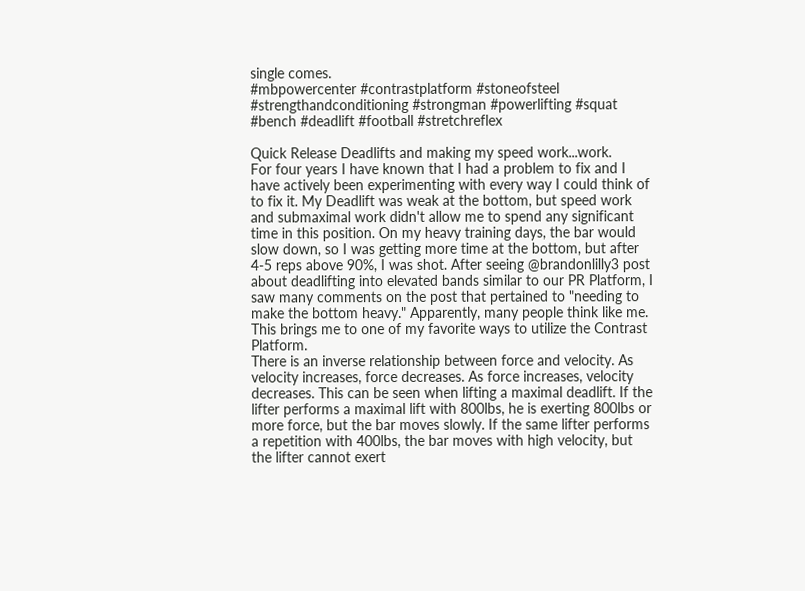single comes.
#mbpowercenter #contrastplatform #stoneofsteel #strengthandconditioning #strongman #powerlifting #squat #bench #deadlift #football #stretchreflex

Quick Release Deadlifts and making my speed work...work.
For four years I have known that I had a problem to fix and I have actively been experimenting with every way I could think of to fix it. My Deadlift was weak at the bottom, but speed work and submaximal work didn't allow me to spend any significant time in this position. On my heavy training days, the bar would slow down, so I was getting more time at the bottom, but after 4-5 reps above 90%, I was shot. After seeing @brandonlilly3 post about deadlifting into elevated bands similar to our PR Platform, I saw many comments on the post that pertained to "needing to make the bottom heavy." Apparently, many people think like me. This brings me to one of my favorite ways to utilize the Contrast Platform.
There is an inverse relationship between force and velocity. As velocity increases, force decreases. As force increases, velocity decreases. This can be seen when lifting a maximal deadlift. If the lifter performs a maximal lift with 800lbs, he is exerting 800lbs or more force, but the bar moves slowly. If the same lifter performs a repetition with 400lbs, the bar moves with high velocity, but the lifter cannot exert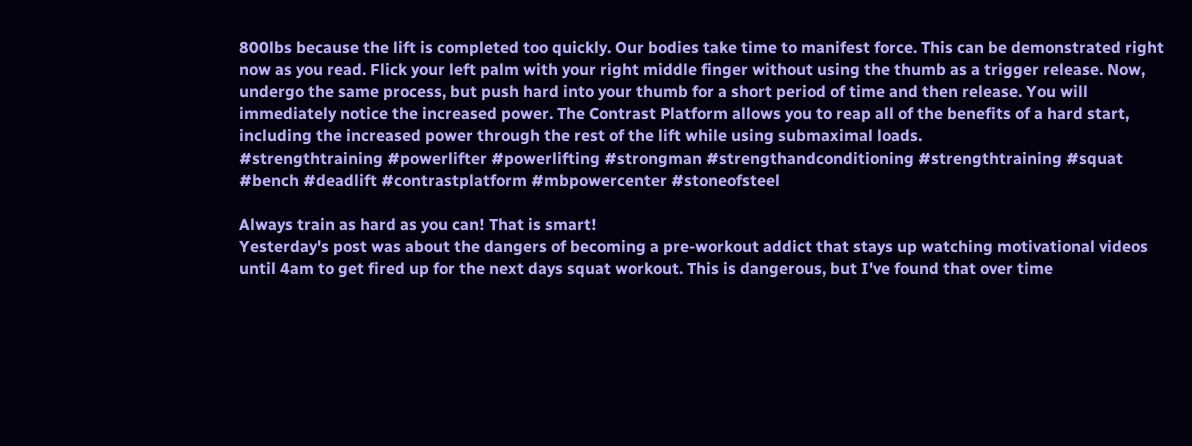800lbs because the lift is completed too quickly. Our bodies take time to manifest force. This can be demonstrated right now as you read. Flick your left palm with your right middle finger without using the thumb as a trigger release. Now, undergo the same process, but push hard into your thumb for a short period of time and then release. You will immediately notice the increased power. The Contrast Platform allows you to reap all of the benefits of a hard start, including the increased power through the rest of the lift while using submaximal loads.
#strengthtraining #powerlifter #powerlifting #strongman #strengthandconditioning #strengthtraining #squat #bench #deadlift #contrastplatform #mbpowercenter #stoneofsteel

Always train as hard as you can! That is smart!
Yesterday's post was about the dangers of becoming a pre-workout addict that stays up watching motivational videos until 4am to get fired up for the next days squat workout. This is dangerous, but I've found that over time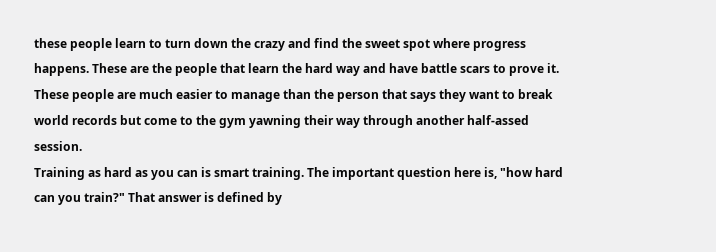these people learn to turn down the crazy and find the sweet spot where progress happens. These are the people that learn the hard way and have battle scars to prove it. These people are much easier to manage than the person that says they want to break world records but come to the gym yawning their way through another half-assed session.
Training as hard as you can is smart training. The important question here is, "how hard can you train?" That answer is defined by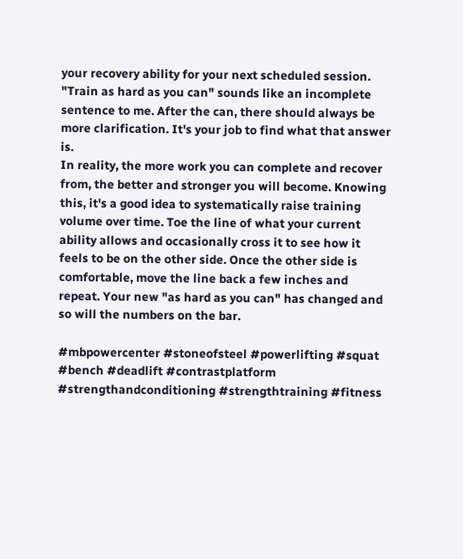your recovery ability for your next scheduled session. "Train as hard as you can" sounds like an incomplete sentence to me. After the can, there should always be more clarification. It's your job to find what that answer is.
In reality, the more work you can complete and recover from, the better and stronger you will become. Knowing this, it's a good idea to systematically raise training volume over time. Toe the line of what your current ability allows and occasionally cross it to see how it feels to be on the other side. Once the other side is comfortable, move the line back a few inches and repeat. Your new "as hard as you can" has changed and so will the numbers on the bar.

#mbpowercenter #stoneofsteel #powerlifting #squat #bench #deadlift #contrastplatform #strengthandconditioning #strengthtraining #fitness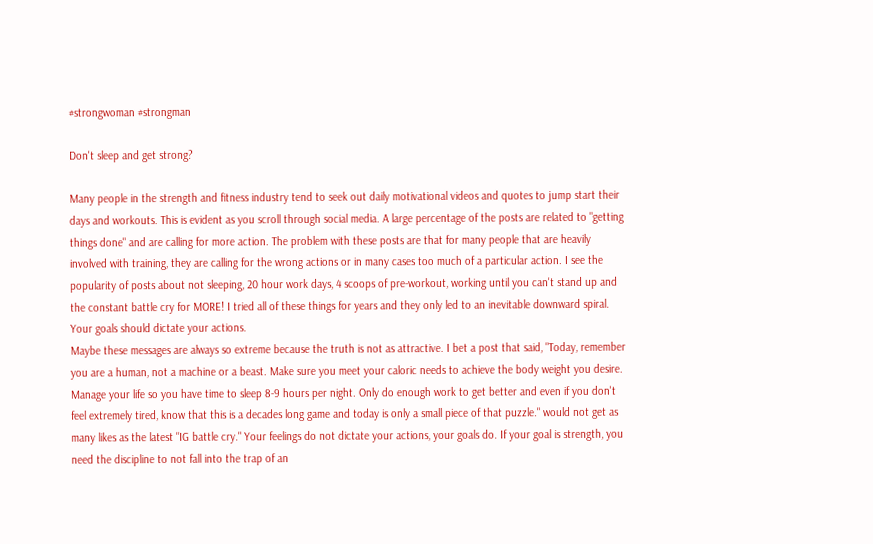#strongwoman #strongman

Don't sleep and get strong?

Many people in the strength and fitness industry tend to seek out daily motivational videos and quotes to jump start their days and workouts. This is evident as you scroll through social media. A large percentage of the posts are related to "getting things done" and are calling for more action. The problem with these posts are that for many people that are heavily involved with training, they are calling for the wrong actions or in many cases too much of a particular action. I see the popularity of posts about not sleeping, 20 hour work days, 4 scoops of pre-workout, working until you can't stand up and the constant battle cry for MORE! I tried all of these things for years and they only led to an inevitable downward spiral. Your goals should dictate your actions.
Maybe these messages are always so extreme because the truth is not as attractive. I bet a post that said, "Today, remember you are a human, not a machine or a beast. Make sure you meet your caloric needs to achieve the body weight you desire. Manage your life so you have time to sleep 8-9 hours per night. Only do enough work to get better and even if you don't feel extremely tired, know that this is a decades long game and today is only a small piece of that puzzle." would not get as many likes as the latest "IG battle cry." Your feelings do not dictate your actions, your goals do. If your goal is strength, you need the discipline to not fall into the trap of an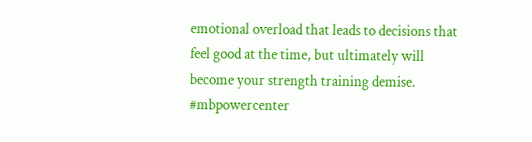emotional overload that leads to decisions that feel good at the time, but ultimately will become your strength training demise.
#mbpowercenter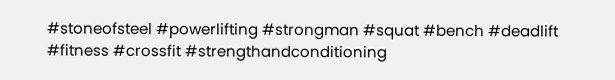#stoneofsteel #powerlifting #strongman #squat #bench #deadlift #fitness #crossfit #strengthandconditioning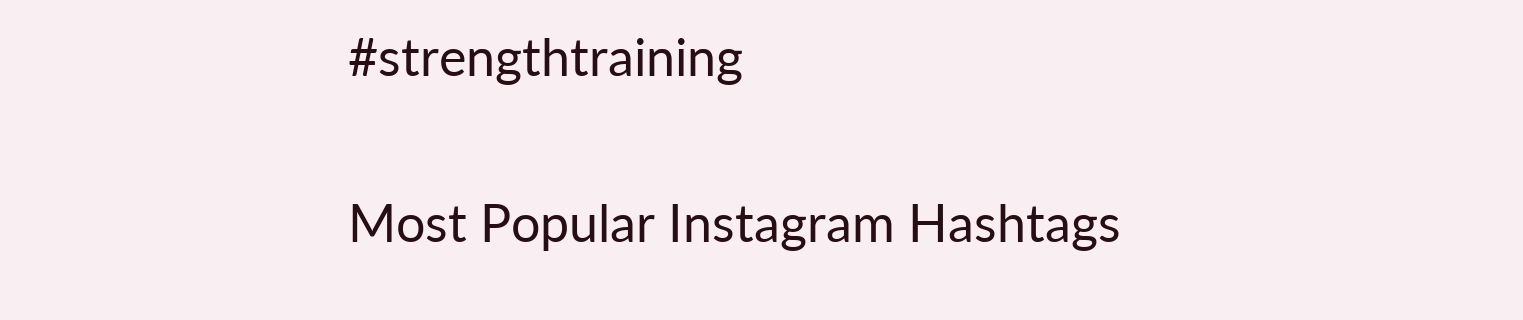#strengthtraining

Most Popular Instagram Hashtags